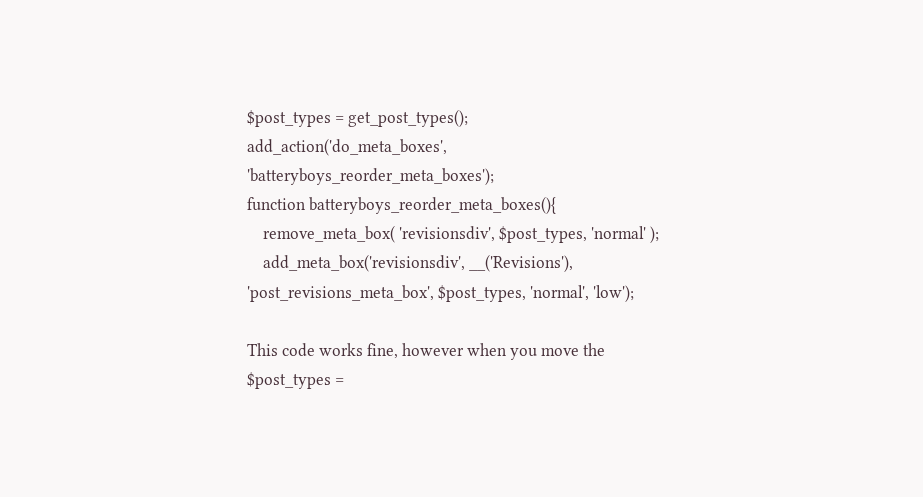$post_types = get_post_types();
add_action('do_meta_boxes', 'batteryboys_reorder_meta_boxes');
function batteryboys_reorder_meta_boxes(){
    remove_meta_box( 'revisionsdiv', $post_types, 'normal' );
    add_meta_box('revisionsdiv', __('Revisions'), 'post_revisions_meta_box', $post_types, 'normal', 'low');

This code works fine, however when you move the $post_types =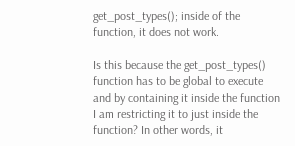get_post_types(); inside of the function, it does not work.

Is this because the get_post_types() function has to be global to execute and by containing it inside the function I am restricting it to just inside the function? In other words, it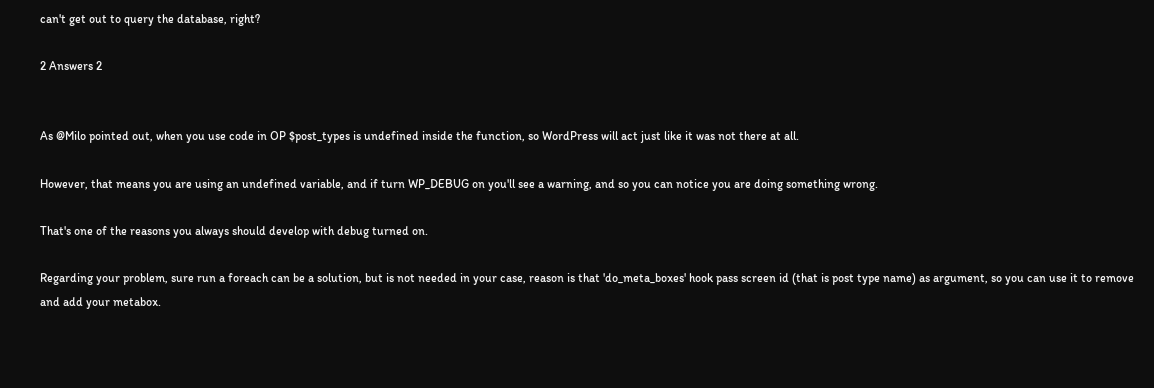can't get out to query the database, right?

2 Answers 2


As @Milo pointed out, when you use code in OP $post_types is undefined inside the function, so WordPress will act just like it was not there at all.

However, that means you are using an undefined variable, and if turn WP_DEBUG on you'll see a warning, and so you can notice you are doing something wrong.

That's one of the reasons you always should develop with debug turned on.

Regarding your problem, sure run a foreach can be a solution, but is not needed in your case, reason is that 'do_meta_boxes' hook pass screen id (that is post type name) as argument, so you can use it to remove and add your metabox.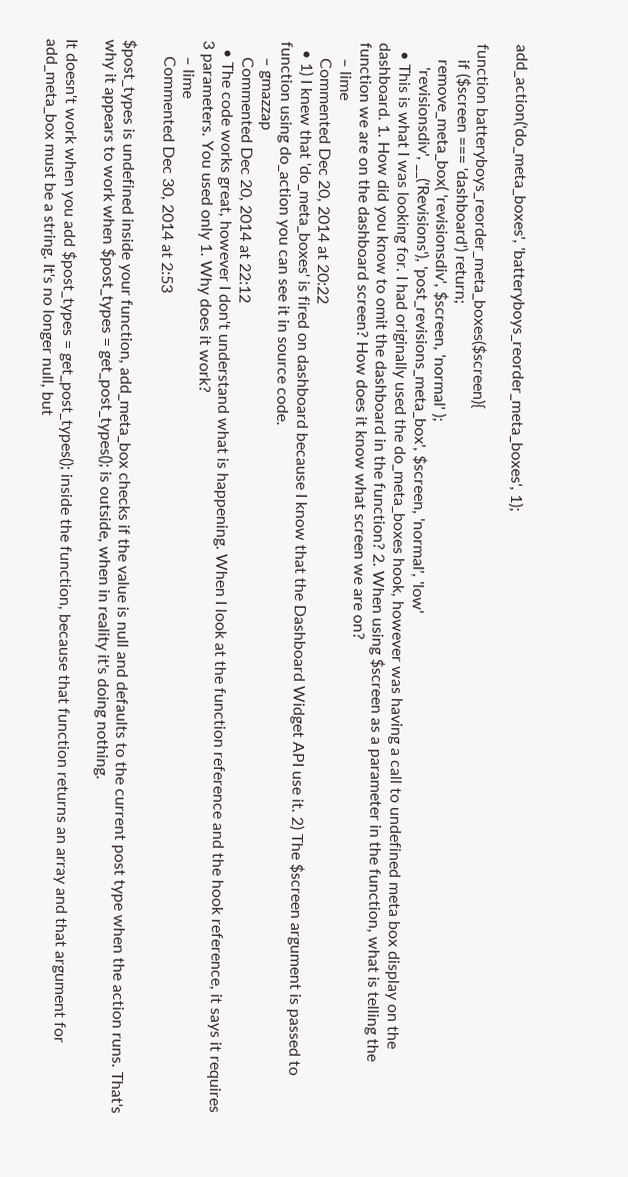add_action('do_meta_boxes', 'batteryboys_reorder_meta_boxes', 1);

function batteryboys_reorder_meta_boxes($screen){
    if ($screen === 'dashboard') return;
    remove_meta_box( 'revisionsdiv', $screen, 'normal' );
      'revisionsdiv', __('Revisions'), 'post_revisions_meta_box', $screen, 'normal', 'low'
  • This is what I was looking for. I had originally used the do_meta_boxes hook, however was having a call to undefined meta box display on the dashboard. 1. How did you know to omit the dashboard in the function? 2. When using $screen as a parameter in the function, what is telling the function we are on the dashboard screen? How does it know what screen we are on?
    – lime
    Commented Dec 20, 2014 at 20:22
  • 1) I knew that 'do_meta_boxes' is fired on dashboard because I know that the Dashboard Widget API use it. 2) The $screen argument is passed to function using do_action you can see it in source code.
    – gmazzap
    Commented Dec 20, 2014 at 22:12
  • The code works great, however I don't understand what is happening. When I look at the function reference and the hook reference, it says it requires 3 parameters. You used only 1. Why does it work?
    – lime
    Commented Dec 30, 2014 at 2:53

$post_types is undefined inside your function, add_meta_box checks if the value is null and defaults to the current post type when the action runs. That's why it appears to work when $post_types = get_post_types(); is outside, when in reality it's doing nothing.

It doesn't work when you add $post_types = get_post_types(); inside the function, because that function returns an array and that argument for add_meta_box must be a string. It's no longer null, but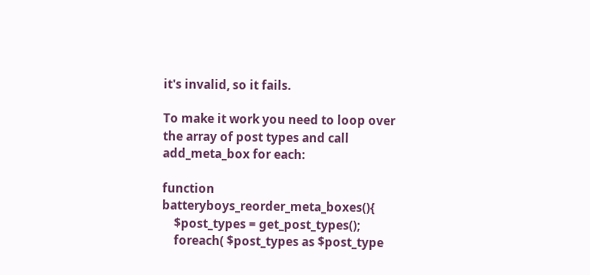it's invalid, so it fails.

To make it work you need to loop over the array of post types and call add_meta_box for each:

function batteryboys_reorder_meta_boxes(){
    $post_types = get_post_types();
    foreach( $post_types as $post_type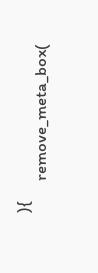){
        remove_meta_box(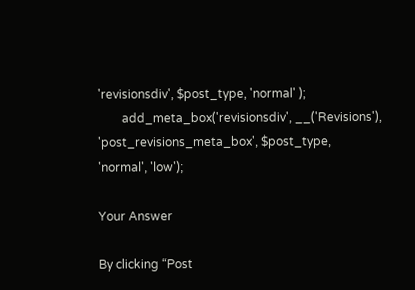'revisionsdiv', $post_type, 'normal' );
        add_meta_box('revisionsdiv', __('Revisions'), 'post_revisions_meta_box', $post_type, 'normal', 'low');

Your Answer

By clicking “Post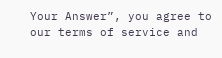Your Answer”, you agree to our terms of service and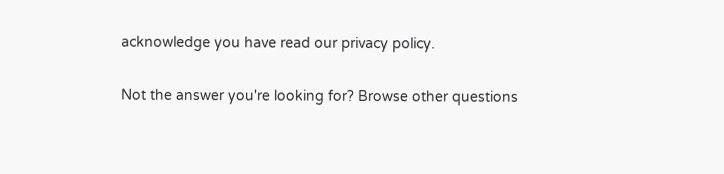acknowledge you have read our privacy policy.

Not the answer you're looking for? Browse other questions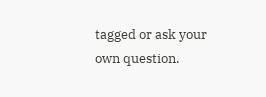tagged or ask your own question.